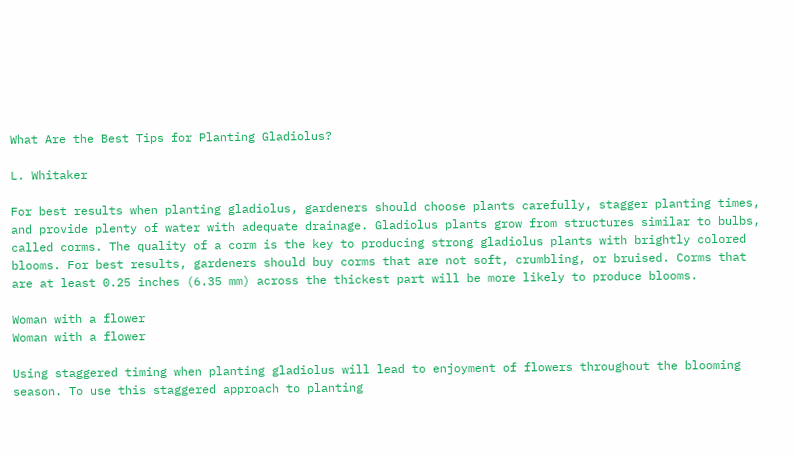What Are the Best Tips for Planting Gladiolus?

L. Whitaker

For best results when planting gladiolus, gardeners should choose plants carefully, stagger planting times, and provide plenty of water with adequate drainage. Gladiolus plants grow from structures similar to bulbs, called corms. The quality of a corm is the key to producing strong gladiolus plants with brightly colored blooms. For best results, gardeners should buy corms that are not soft, crumbling, or bruised. Corms that are at least 0.25 inches (6.35 mm) across the thickest part will be more likely to produce blooms.

Woman with a flower
Woman with a flower

Using staggered timing when planting gladiolus will lead to enjoyment of flowers throughout the blooming season. To use this staggered approach to planting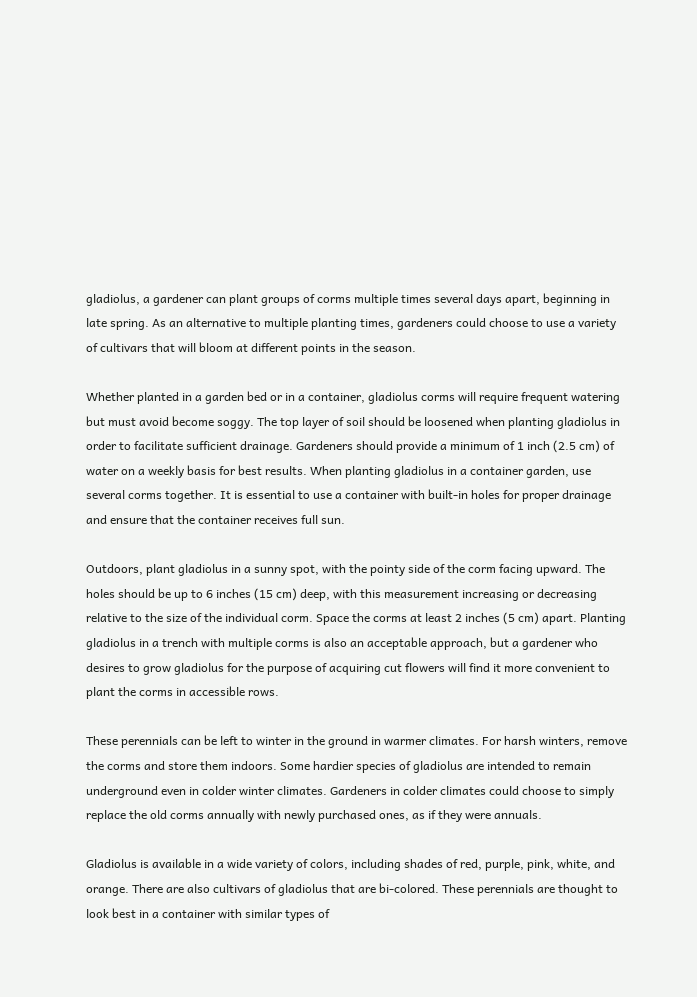gladiolus, a gardener can plant groups of corms multiple times several days apart, beginning in late spring. As an alternative to multiple planting times, gardeners could choose to use a variety of cultivars that will bloom at different points in the season.

Whether planted in a garden bed or in a container, gladiolus corms will require frequent watering but must avoid become soggy. The top layer of soil should be loosened when planting gladiolus in order to facilitate sufficient drainage. Gardeners should provide a minimum of 1 inch (2.5 cm) of water on a weekly basis for best results. When planting gladiolus in a container garden, use several corms together. It is essential to use a container with built-in holes for proper drainage and ensure that the container receives full sun.

Outdoors, plant gladiolus in a sunny spot, with the pointy side of the corm facing upward. The holes should be up to 6 inches (15 cm) deep, with this measurement increasing or decreasing relative to the size of the individual corm. Space the corms at least 2 inches (5 cm) apart. Planting gladiolus in a trench with multiple corms is also an acceptable approach, but a gardener who desires to grow gladiolus for the purpose of acquiring cut flowers will find it more convenient to plant the corms in accessible rows.

These perennials can be left to winter in the ground in warmer climates. For harsh winters, remove the corms and store them indoors. Some hardier species of gladiolus are intended to remain underground even in colder winter climates. Gardeners in colder climates could choose to simply replace the old corms annually with newly purchased ones, as if they were annuals.

Gladiolus is available in a wide variety of colors, including shades of red, purple, pink, white, and orange. There are also cultivars of gladiolus that are bi-colored. These perennials are thought to look best in a container with similar types of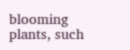blooming plants, such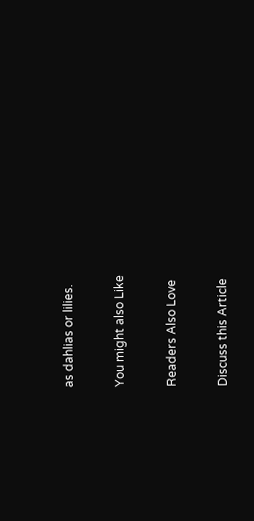as dahlias or lilies.

You might also Like

Readers Also Love

Discuss this Article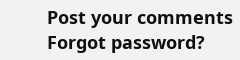Post your comments
Forgot password?